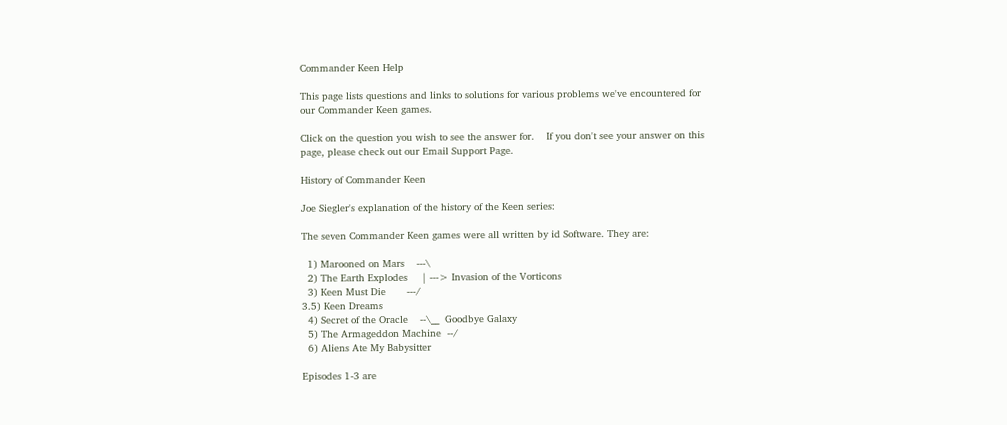Commander Keen Help

This page lists questions and links to solutions for various problems we've encountered for our Commander Keen games.

Click on the question you wish to see the answer for.    If you don't see your answer on this page, please check out our Email Support Page.

History of Commander Keen

Joe Siegler's explanation of the history of the Keen series:

The seven Commander Keen games were all written by id Software. They are:

  1) Marooned on Mars    ---\
  2) The Earth Explodes     | ---> Invasion of the Vorticons
  3) Keen Must Die       ---/
3.5) Keen Dreams
  4) Secret of the Oracle    --\__  Goodbye Galaxy
  5) The Armageddon Machine  --/
  6) Aliens Ate My Babysitter

Episodes 1-3 are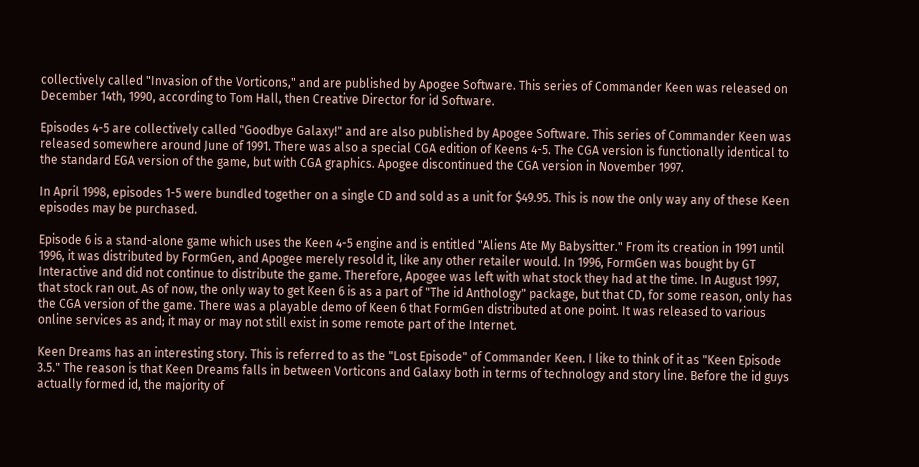collectively called "Invasion of the Vorticons," and are published by Apogee Software. This series of Commander Keen was released on December 14th, 1990, according to Tom Hall, then Creative Director for id Software.

Episodes 4-5 are collectively called "Goodbye Galaxy!" and are also published by Apogee Software. This series of Commander Keen was released somewhere around June of 1991. There was also a special CGA edition of Keens 4-5. The CGA version is functionally identical to the standard EGA version of the game, but with CGA graphics. Apogee discontinued the CGA version in November 1997.

In April 1998, episodes 1-5 were bundled together on a single CD and sold as a unit for $49.95. This is now the only way any of these Keen episodes may be purchased.

Episode 6 is a stand-alone game which uses the Keen 4-5 engine and is entitled "Aliens Ate My Babysitter." From its creation in 1991 until 1996, it was distributed by FormGen, and Apogee merely resold it, like any other retailer would. In 1996, FormGen was bought by GT Interactive and did not continue to distribute the game. Therefore, Apogee was left with what stock they had at the time. In August 1997, that stock ran out. As of now, the only way to get Keen 6 is as a part of "The id Anthology" package, but that CD, for some reason, only has the CGA version of the game. There was a playable demo of Keen 6 that FormGen distributed at one point. It was released to various online services as and; it may or may not still exist in some remote part of the Internet.

Keen Dreams has an interesting story. This is referred to as the "Lost Episode" of Commander Keen. I like to think of it as "Keen Episode 3.5." The reason is that Keen Dreams falls in between Vorticons and Galaxy both in terms of technology and story line. Before the id guys actually formed id, the majority of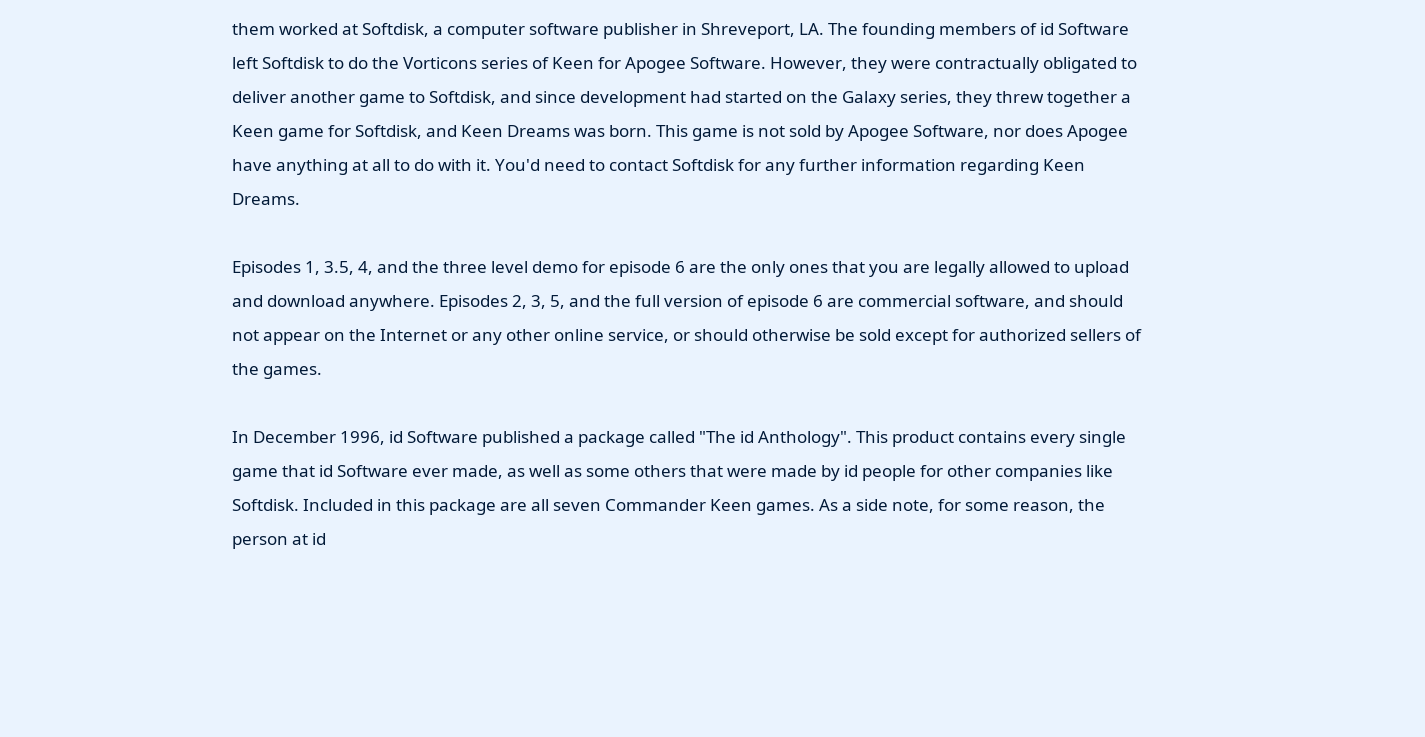them worked at Softdisk, a computer software publisher in Shreveport, LA. The founding members of id Software left Softdisk to do the Vorticons series of Keen for Apogee Software. However, they were contractually obligated to deliver another game to Softdisk, and since development had started on the Galaxy series, they threw together a Keen game for Softdisk, and Keen Dreams was born. This game is not sold by Apogee Software, nor does Apogee have anything at all to do with it. You'd need to contact Softdisk for any further information regarding Keen Dreams.

Episodes 1, 3.5, 4, and the three level demo for episode 6 are the only ones that you are legally allowed to upload and download anywhere. Episodes 2, 3, 5, and the full version of episode 6 are commercial software, and should not appear on the Internet or any other online service, or should otherwise be sold except for authorized sellers of the games.

In December 1996, id Software published a package called "The id Anthology". This product contains every single game that id Software ever made, as well as some others that were made by id people for other companies like Softdisk. Included in this package are all seven Commander Keen games. As a side note, for some reason, the person at id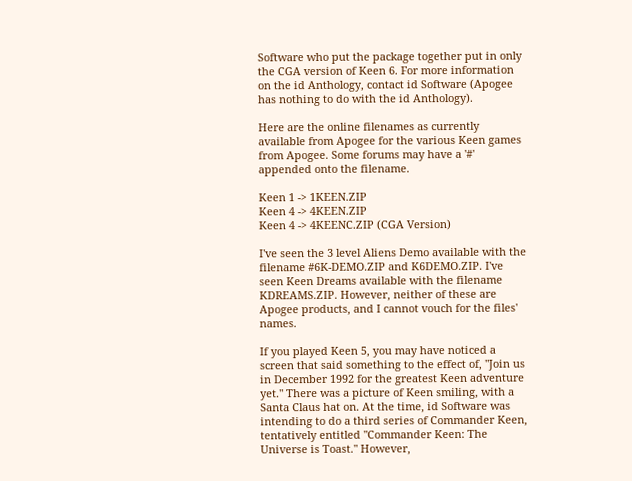Software who put the package together put in only the CGA version of Keen 6. For more information on the id Anthology, contact id Software (Apogee has nothing to do with the id Anthology).

Here are the online filenames as currently available from Apogee for the various Keen games from Apogee. Some forums may have a '#' appended onto the filename.

Keen 1 -> 1KEEN.ZIP
Keen 4 -> 4KEEN.ZIP
Keen 4 -> 4KEENC.ZIP (CGA Version)

I've seen the 3 level Aliens Demo available with the filename #6K-DEMO.ZIP and K6DEMO.ZIP. I've seen Keen Dreams available with the filename KDREAMS.ZIP. However, neither of these are Apogee products, and I cannot vouch for the files' names.

If you played Keen 5, you may have noticed a screen that said something to the effect of, "Join us in December 1992 for the greatest Keen adventure yet." There was a picture of Keen smiling, with a Santa Claus hat on. At the time, id Software was intending to do a third series of Commander Keen, tentatively entitled "Commander Keen: The Universe is Toast." However,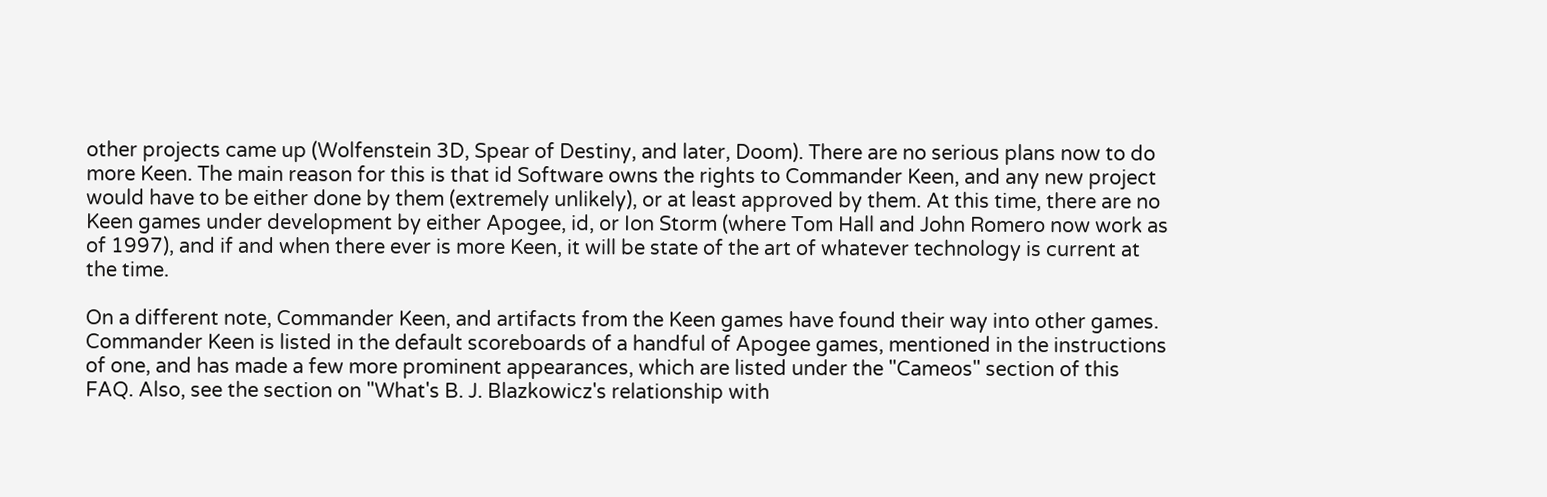other projects came up (Wolfenstein 3D, Spear of Destiny, and later, Doom). There are no serious plans now to do more Keen. The main reason for this is that id Software owns the rights to Commander Keen, and any new project would have to be either done by them (extremely unlikely), or at least approved by them. At this time, there are no Keen games under development by either Apogee, id, or Ion Storm (where Tom Hall and John Romero now work as of 1997), and if and when there ever is more Keen, it will be state of the art of whatever technology is current at the time.

On a different note, Commander Keen, and artifacts from the Keen games have found their way into other games. Commander Keen is listed in the default scoreboards of a handful of Apogee games, mentioned in the instructions of one, and has made a few more prominent appearances, which are listed under the "Cameos" section of this FAQ. Also, see the section on "What's B. J. Blazkowicz's relationship with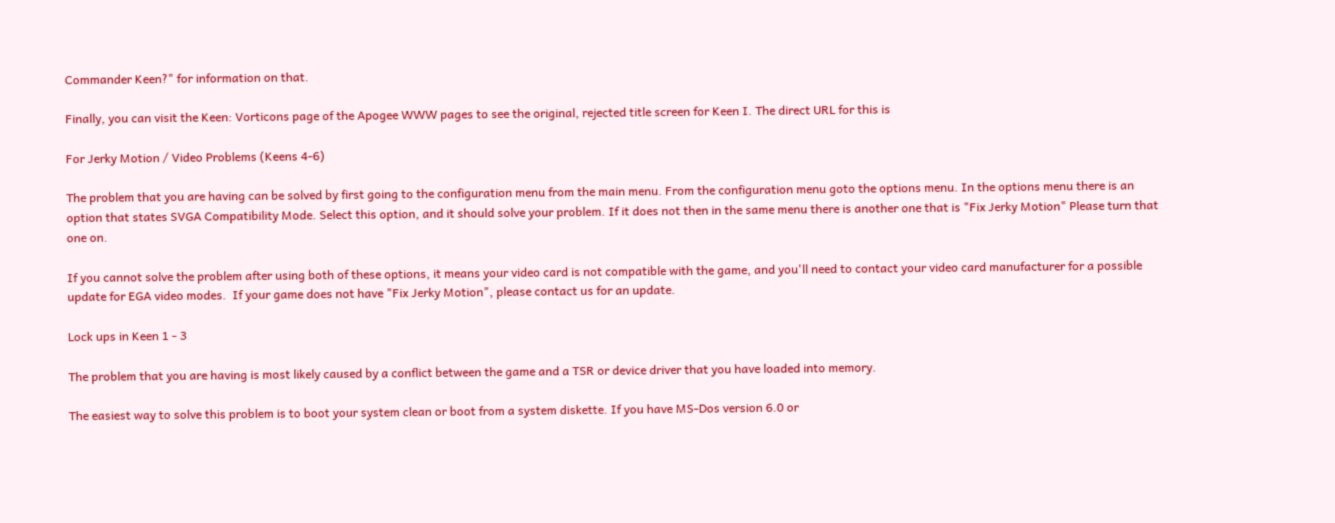Commander Keen?" for information on that.

Finally, you can visit the Keen: Vorticons page of the Apogee WWW pages to see the original, rejected title screen for Keen I. The direct URL for this is

For Jerky Motion / Video Problems (Keens 4-6)

The problem that you are having can be solved by first going to the configuration menu from the main menu. From the configuration menu goto the options menu. In the options menu there is an option that states SVGA Compatibility Mode. Select this option, and it should solve your problem. If it does not then in the same menu there is another one that is "Fix Jerky Motion" Please turn that one on.

If you cannot solve the problem after using both of these options, it means your video card is not compatible with the game, and you'll need to contact your video card manufacturer for a possible update for EGA video modes.  If your game does not have "Fix Jerky Motion", please contact us for an update.

Lock ups in Keen 1 - 3

The problem that you are having is most likely caused by a conflict between the game and a TSR or device driver that you have loaded into memory.

The easiest way to solve this problem is to boot your system clean or boot from a system diskette. If you have MS-Dos version 6.0 or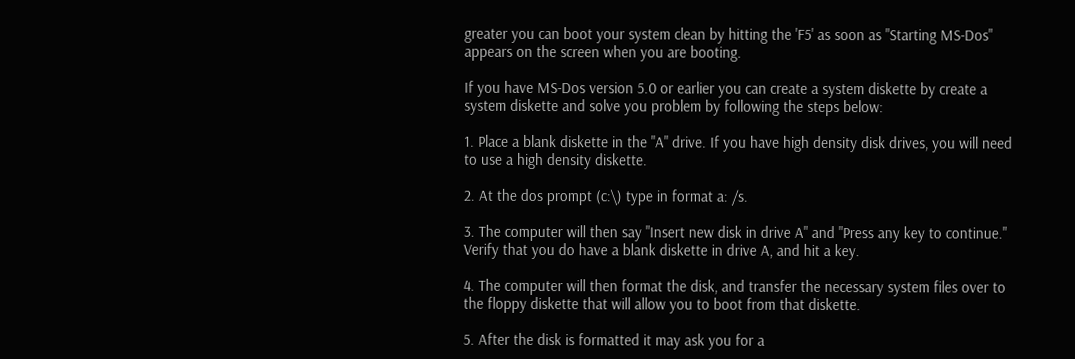greater you can boot your system clean by hitting the 'F5' as soon as "Starting MS-Dos" appears on the screen when you are booting.

If you have MS-Dos version 5.0 or earlier you can create a system diskette by create a system diskette and solve you problem by following the steps below:

1. Place a blank diskette in the "A" drive. If you have high density disk drives, you will need to use a high density diskette.

2. At the dos prompt (c:\) type in format a: /s.

3. The computer will then say "Insert new disk in drive A" and "Press any key to continue." Verify that you do have a blank diskette in drive A, and hit a key.

4. The computer will then format the disk, and transfer the necessary system files over to the floppy diskette that will allow you to boot from that diskette.

5. After the disk is formatted it may ask you for a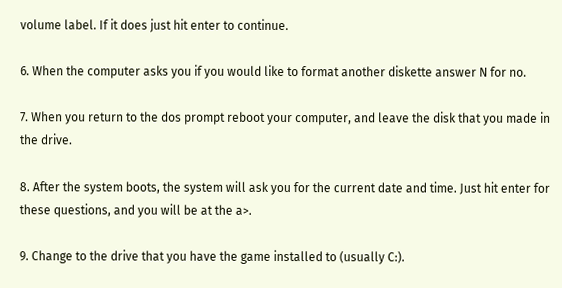volume label. If it does just hit enter to continue.

6. When the computer asks you if you would like to format another diskette answer N for no.

7. When you return to the dos prompt reboot your computer, and leave the disk that you made in the drive.

8. After the system boots, the system will ask you for the current date and time. Just hit enter for these questions, and you will be at the a>.

9. Change to the drive that you have the game installed to (usually C:).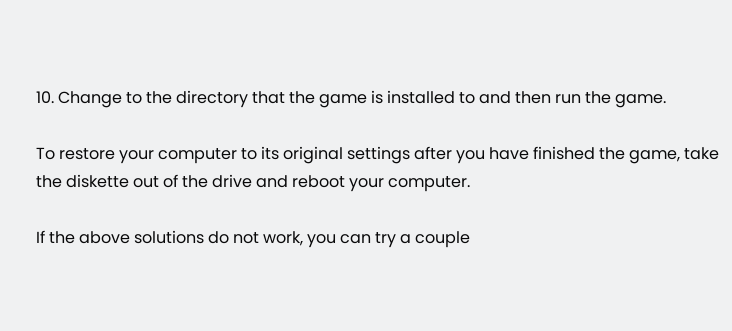10. Change to the directory that the game is installed to and then run the game.

To restore your computer to its original settings after you have finished the game, take the diskette out of the drive and reboot your computer.

If the above solutions do not work, you can try a couple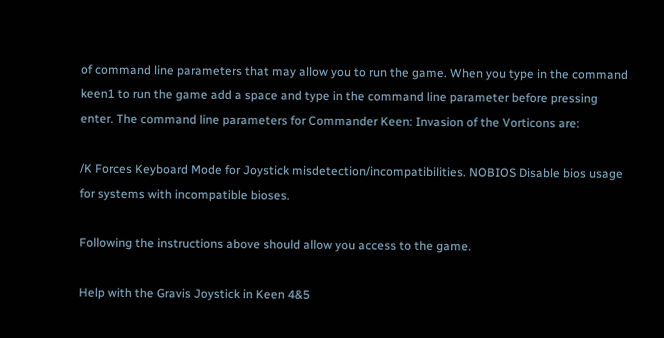of command line parameters that may allow you to run the game. When you type in the command keen1 to run the game add a space and type in the command line parameter before pressing enter. The command line parameters for Commander Keen: Invasion of the Vorticons are:

/K Forces Keyboard Mode for Joystick misdetection/incompatibilities. NOBIOS Disable bios usage for systems with incompatible bioses.

Following the instructions above should allow you access to the game.

Help with the Gravis Joystick in Keen 4&5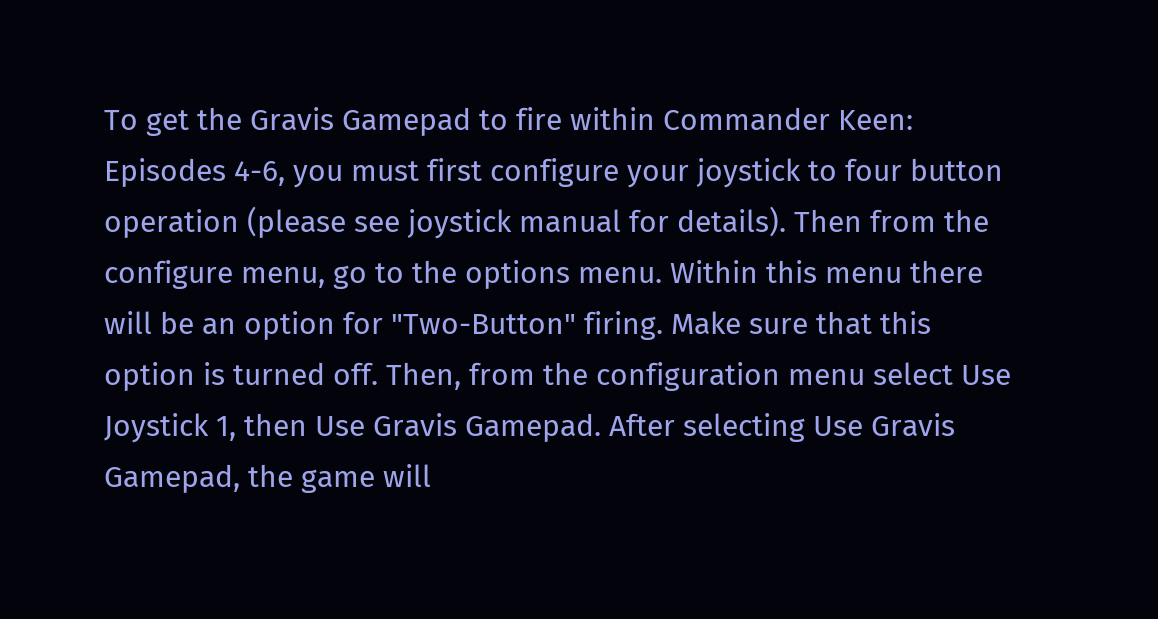To get the Gravis Gamepad to fire within Commander Keen: Episodes 4-6, you must first configure your joystick to four button operation (please see joystick manual for details). Then from the configure menu, go to the options menu. Within this menu there will be an option for "Two-Button" firing. Make sure that this option is turned off. Then, from the configuration menu select Use Joystick 1, then Use Gravis Gamepad. After selecting Use Gravis Gamepad, the game will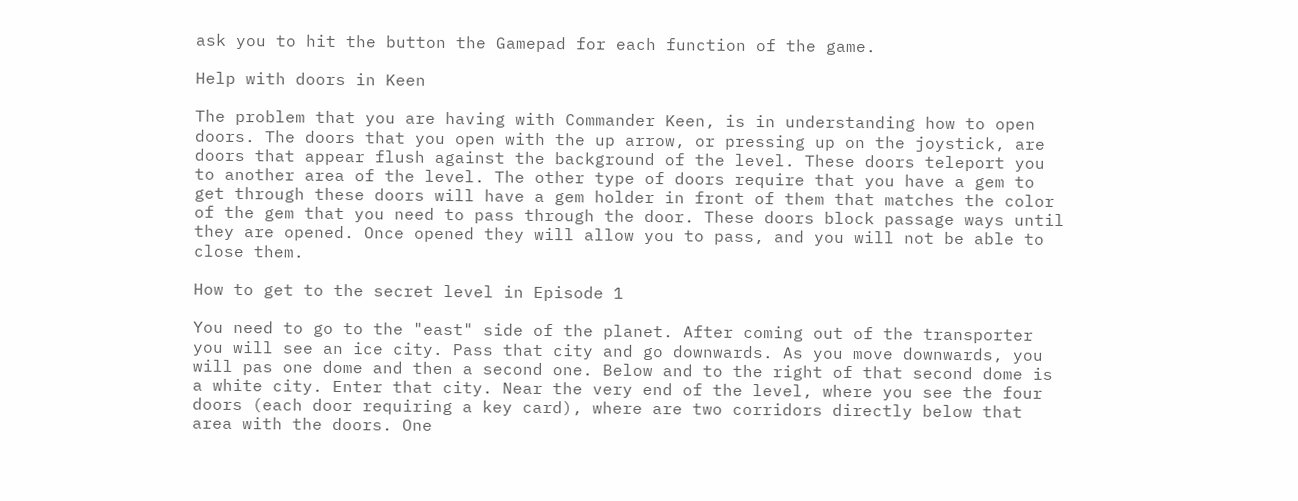ask you to hit the button the Gamepad for each function of the game.

Help with doors in Keen

The problem that you are having with Commander Keen, is in understanding how to open doors. The doors that you open with the up arrow, or pressing up on the joystick, are doors that appear flush against the background of the level. These doors teleport you to another area of the level. The other type of doors require that you have a gem to get through these doors will have a gem holder in front of them that matches the color of the gem that you need to pass through the door. These doors block passage ways until they are opened. Once opened they will allow you to pass, and you will not be able to close them.

How to get to the secret level in Episode 1

You need to go to the "east" side of the planet. After coming out of the transporter you will see an ice city. Pass that city and go downwards. As you move downwards, you will pas one dome and then a second one. Below and to the right of that second dome is a white city. Enter that city. Near the very end of the level, where you see the four doors (each door requiring a key card), where are two corridors directly below that area with the doors. One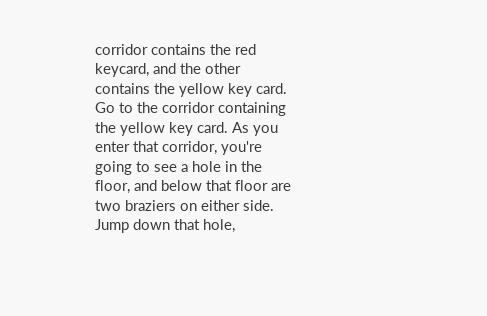corridor contains the red keycard, and the other contains the yellow key card. Go to the corridor containing the yellow key card. As you enter that corridor, you're going to see a hole in the floor, and below that floor are two braziers on either side. Jump down that hole,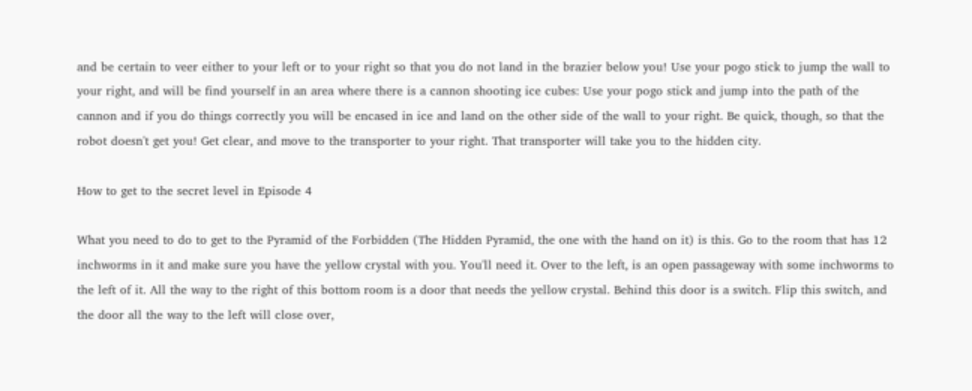and be certain to veer either to your left or to your right so that you do not land in the brazier below you! Use your pogo stick to jump the wall to your right, and will be find yourself in an area where there is a cannon shooting ice cubes: Use your pogo stick and jump into the path of the cannon and if you do things correctly you will be encased in ice and land on the other side of the wall to your right. Be quick, though, so that the robot doesn't get you! Get clear, and move to the transporter to your right. That transporter will take you to the hidden city.

How to get to the secret level in Episode 4

What you need to do to get to the Pyramid of the Forbidden (The Hidden Pyramid, the one with the hand on it) is this. Go to the room that has 12 inchworms in it and make sure you have the yellow crystal with you. You'll need it. Over to the left, is an open passageway with some inchworms to the left of it. All the way to the right of this bottom room is a door that needs the yellow crystal. Behind this door is a switch. Flip this switch, and the door all the way to the left will close over,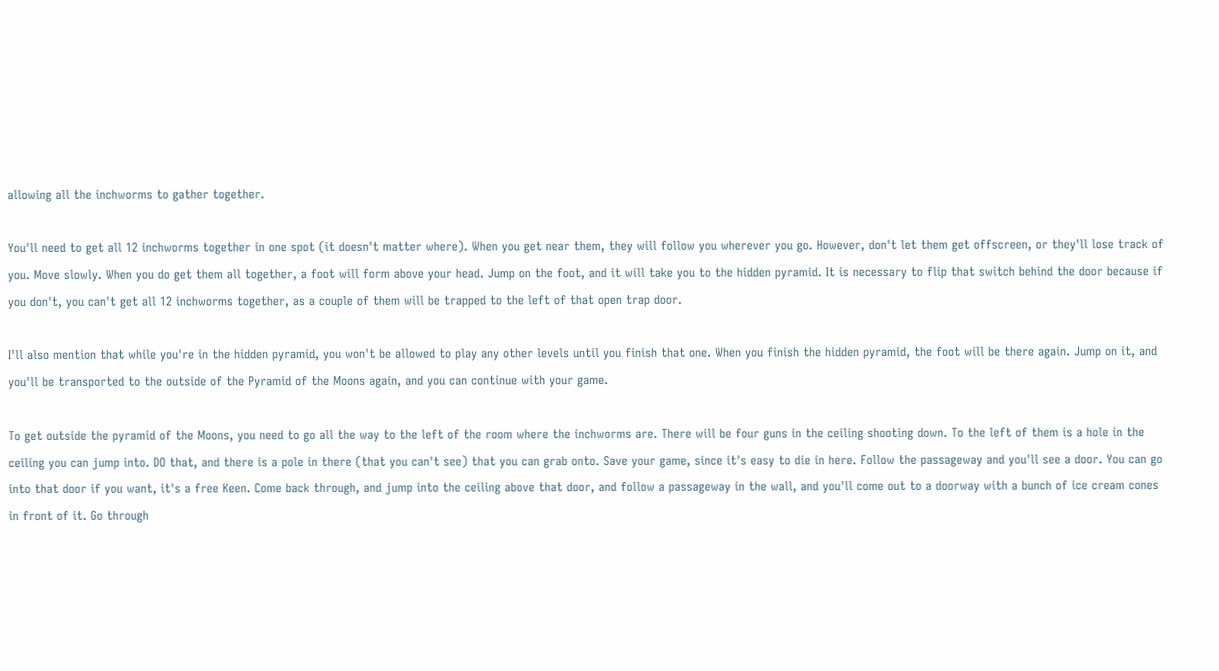allowing all the inchworms to gather together.

You'll need to get all 12 inchworms together in one spot (it doesn't matter where). When you get near them, they will follow you wherever you go. However, don't let them get offscreen, or they'll lose track of you. Move slowly. When you do get them all together, a foot will form above your head. Jump on the foot, and it will take you to the hidden pyramid. It is necessary to flip that switch behind the door because if you don't, you can't get all 12 inchworms together, as a couple of them will be trapped to the left of that open trap door.

I'll also mention that while you're in the hidden pyramid, you won't be allowed to play any other levels until you finish that one. When you finish the hidden pyramid, the foot will be there again. Jump on it, and you'll be transported to the outside of the Pyramid of the Moons again, and you can continue with your game.

To get outside the pyramid of the Moons, you need to go all the way to the left of the room where the inchworms are. There will be four guns in the ceiling shooting down. To the left of them is a hole in the ceiling you can jump into. DO that, and there is a pole in there (that you can't see) that you can grab onto. Save your game, since it's easy to die in here. Follow the passageway and you'll see a door. You can go into that door if you want, it's a free Keen. Come back through, and jump into the ceiling above that door, and follow a passageway in the wall, and you'll come out to a doorway with a bunch of ice cream cones in front of it. Go through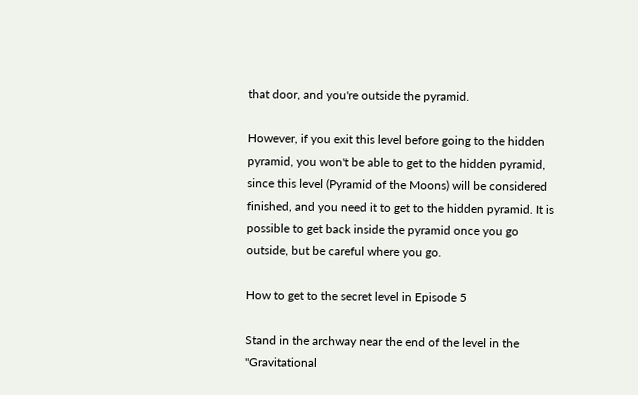that door, and you're outside the pyramid.

However, if you exit this level before going to the hidden pyramid, you won't be able to get to the hidden pyramid, since this level (Pyramid of the Moons) will be considered finished, and you need it to get to the hidden pyramid. It is possible to get back inside the pyramid once you go outside, but be careful where you go.

How to get to the secret level in Episode 5

Stand in the archway near the end of the level in the "Gravitational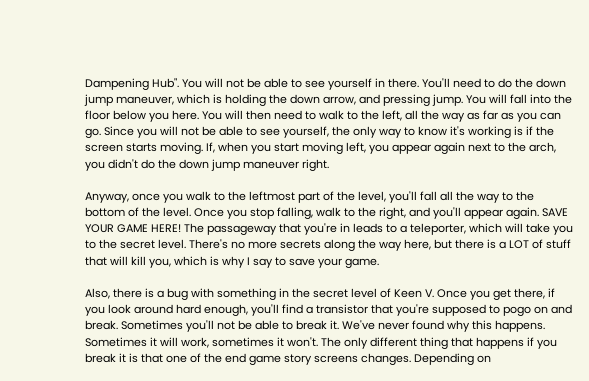Dampening Hub". You will not be able to see yourself in there. You'll need to do the down jump maneuver, which is holding the down arrow, and pressing jump. You will fall into the floor below you here. You will then need to walk to the left, all the way as far as you can go. Since you will not be able to see yourself, the only way to know it's working is if the screen starts moving. If, when you start moving left, you appear again next to the arch, you didn't do the down jump maneuver right.

Anyway, once you walk to the leftmost part of the level, you'll fall all the way to the bottom of the level. Once you stop falling, walk to the right, and you'll appear again. SAVE YOUR GAME HERE! The passageway that you're in leads to a teleporter, which will take you to the secret level. There's no more secrets along the way here, but there is a LOT of stuff that will kill you, which is why I say to save your game.

Also, there is a bug with something in the secret level of Keen V. Once you get there, if you look around hard enough, you'll find a transistor that you're supposed to pogo on and break. Sometimes you'll not be able to break it. We've never found why this happens. Sometimes it will work, sometimes it won't. The only different thing that happens if you break it is that one of the end game story screens changes. Depending on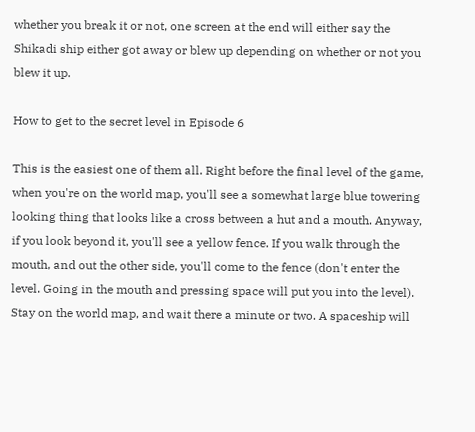whether you break it or not, one screen at the end will either say the Shikadi ship either got away or blew up depending on whether or not you blew it up.

How to get to the secret level in Episode 6

This is the easiest one of them all. Right before the final level of the game, when you're on the world map, you'll see a somewhat large blue towering looking thing that looks like a cross between a hut and a mouth. Anyway, if you look beyond it, you'll see a yellow fence. If you walk through the mouth, and out the other side, you'll come to the fence (don't enter the level. Going in the mouth and pressing space will put you into the level). Stay on the world map, and wait there a minute or two. A spaceship will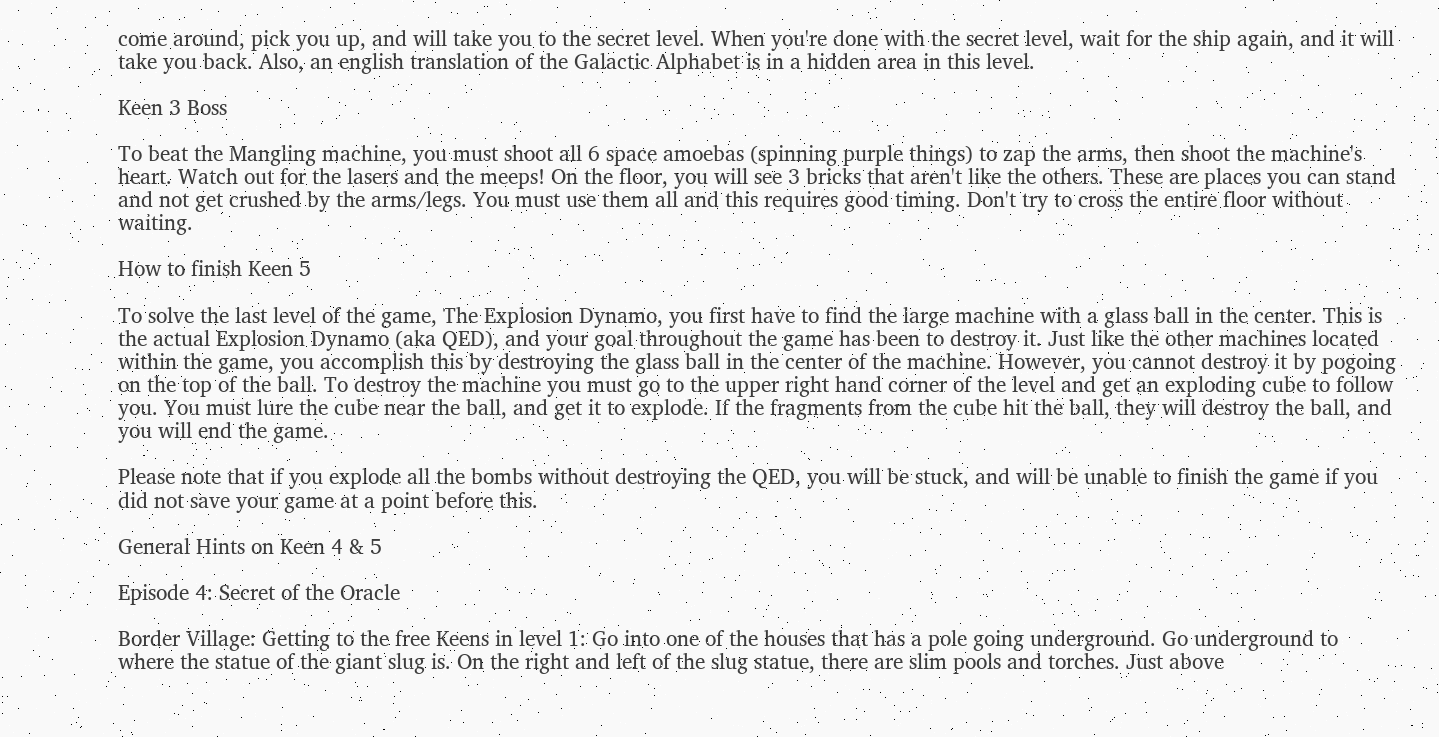come around, pick you up, and will take you to the secret level. When you're done with the secret level, wait for the ship again, and it will take you back. Also, an english translation of the Galactic Alphabet is in a hidden area in this level.

Keen 3 Boss

To beat the Mangling machine, you must shoot all 6 space amoebas (spinning purple things) to zap the arms, then shoot the machine's heart. Watch out for the lasers and the meeps! On the floor, you will see 3 bricks that aren't like the others. These are places you can stand and not get crushed by the arms/legs. You must use them all and this requires good timing. Don't try to cross the entire floor without waiting.

How to finish Keen 5

To solve the last level of the game, The Explosion Dynamo, you first have to find the large machine with a glass ball in the center. This is the actual Explosion Dynamo (aka QED), and your goal throughout the game has been to destroy it. Just like the other machines located within the game, you accomplish this by destroying the glass ball in the center of the machine. However, you cannot destroy it by pogoing on the top of the ball. To destroy the machine you must go to the upper right hand corner of the level and get an exploding cube to follow you. You must lure the cube near the ball, and get it to explode. If the fragments from the cube hit the ball, they will destroy the ball, and you will end the game.

Please note that if you explode all the bombs without destroying the QED, you will be stuck, and will be unable to finish the game if you did not save your game at a point before this.

General Hints on Keen 4 & 5

Episode 4: Secret of the Oracle

Border Village: Getting to the free Keens in level 1: Go into one of the houses that has a pole going underground. Go underground to where the statue of the giant slug is. On the right and left of the slug statue, there are slim pools and torches. Just above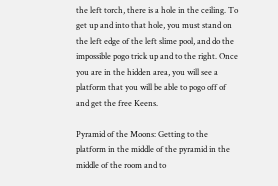the left torch, there is a hole in the ceiling. To get up and into that hole, you must stand on the left edge of the left slime pool, and do the impossible pogo trick up and to the right. Once you are in the hidden area, you will see a platform that you will be able to pogo off of and get the free Keens.

Pyramid of the Moons: Getting to the platform in the middle of the pyramid in the middle of the room and to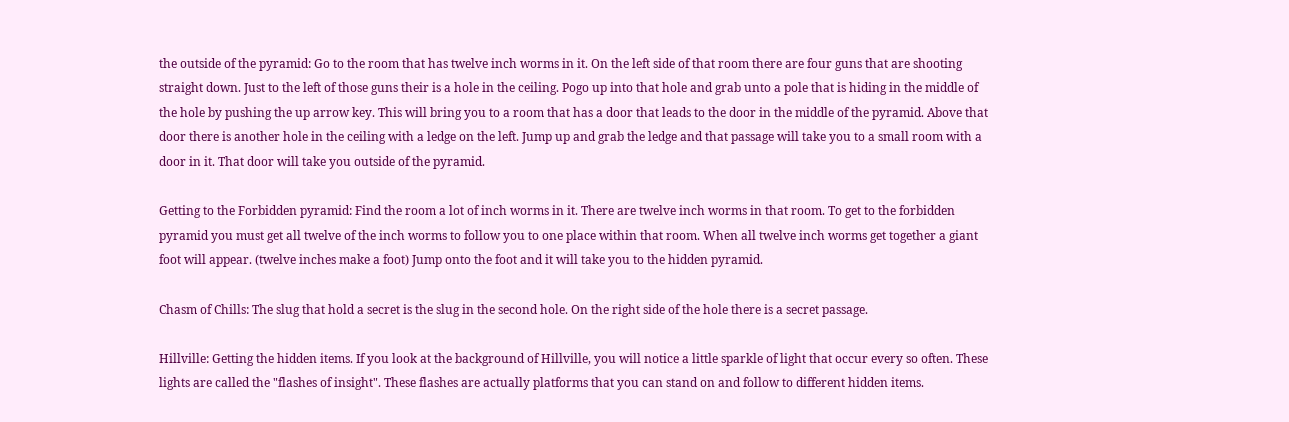the outside of the pyramid: Go to the room that has twelve inch worms in it. On the left side of that room there are four guns that are shooting straight down. Just to the left of those guns their is a hole in the ceiling. Pogo up into that hole and grab unto a pole that is hiding in the middle of the hole by pushing the up arrow key. This will bring you to a room that has a door that leads to the door in the middle of the pyramid. Above that door there is another hole in the ceiling with a ledge on the left. Jump up and grab the ledge and that passage will take you to a small room with a door in it. That door will take you outside of the pyramid.

Getting to the Forbidden pyramid: Find the room a lot of inch worms in it. There are twelve inch worms in that room. To get to the forbidden pyramid you must get all twelve of the inch worms to follow you to one place within that room. When all twelve inch worms get together a giant foot will appear. (twelve inches make a foot) Jump onto the foot and it will take you to the hidden pyramid.

Chasm of Chills: The slug that hold a secret is the slug in the second hole. On the right side of the hole there is a secret passage.

Hillville: Getting the hidden items. If you look at the background of Hillville, you will notice a little sparkle of light that occur every so often. These lights are called the "flashes of insight". These flashes are actually platforms that you can stand on and follow to different hidden items.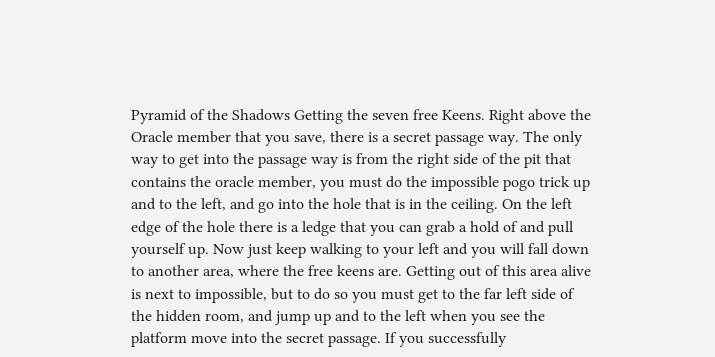Pyramid of the Shadows Getting the seven free Keens. Right above the Oracle member that you save, there is a secret passage way. The only way to get into the passage way is from the right side of the pit that contains the oracle member, you must do the impossible pogo trick up and to the left, and go into the hole that is in the ceiling. On the left edge of the hole there is a ledge that you can grab a hold of and pull yourself up. Now just keep walking to your left and you will fall down to another area, where the free keens are. Getting out of this area alive is next to impossible, but to do so you must get to the far left side of the hidden room, and jump up and to the left when you see the platform move into the secret passage. If you successfully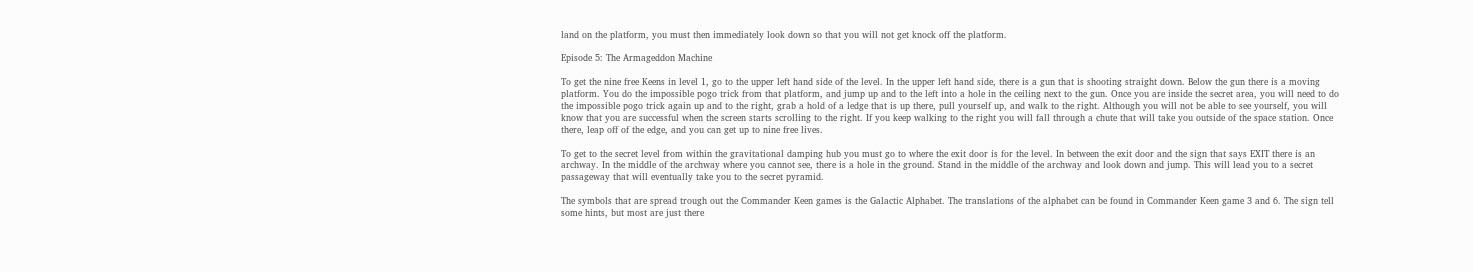land on the platform, you must then immediately look down so that you will not get knock off the platform.

Episode 5: The Armageddon Machine

To get the nine free Keens in level 1, go to the upper left hand side of the level. In the upper left hand side, there is a gun that is shooting straight down. Below the gun there is a moving platform. You do the impossible pogo trick from that platform, and jump up and to the left into a hole in the ceiling next to the gun. Once you are inside the secret area, you will need to do the impossible pogo trick again up and to the right, grab a hold of a ledge that is up there, pull yourself up, and walk to the right. Although you will not be able to see yourself, you will know that you are successful when the screen starts scrolling to the right. If you keep walking to the right you will fall through a chute that will take you outside of the space station. Once there, leap off of the edge, and you can get up to nine free lives.

To get to the secret level from within the gravitational damping hub you must go to where the exit door is for the level. In between the exit door and the sign that says EXIT there is an archway. In the middle of the archway where you cannot see, there is a hole in the ground. Stand in the middle of the archway and look down and jump. This will lead you to a secret passageway that will eventually take you to the secret pyramid.

The symbols that are spread trough out the Commander Keen games is the Galactic Alphabet. The translations of the alphabet can be found in Commander Keen game 3 and 6. The sign tell some hints, but most are just there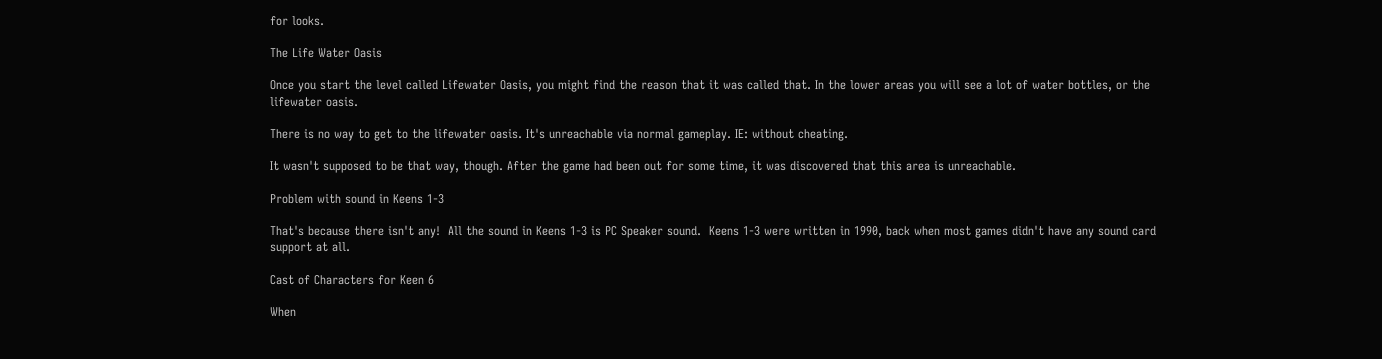for looks.

The Life Water Oasis

Once you start the level called Lifewater Oasis, you might find the reason that it was called that. In the lower areas you will see a lot of water bottles, or the lifewater oasis.

There is no way to get to the lifewater oasis. It's unreachable via normal gameplay. IE: without cheating.

It wasn't supposed to be that way, though. After the game had been out for some time, it was discovered that this area is unreachable.

Problem with sound in Keens 1-3

That's because there isn't any!  All the sound in Keens 1-3 is PC Speaker sound.  Keens 1-3 were written in 1990, back when most games didn't have any sound card support at all.

Cast of Characters for Keen 6

When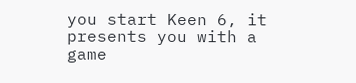you start Keen 6, it presents you with a game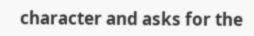character and asks for the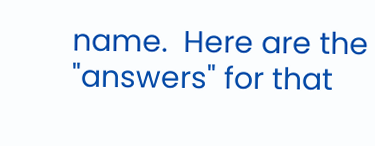name.  Here are the "answers" for that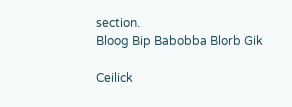section.
Bloog Bip Babobba Blorb Gik

Ceilick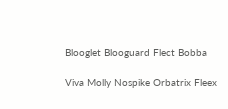Blooglet Blooguard Flect Bobba

Viva Molly Nospike Orbatrix Fleex